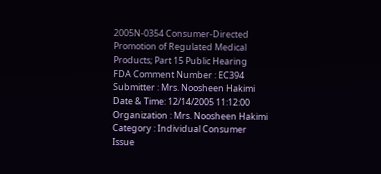2005N-0354 Consumer-Directed Promotion of Regulated Medical Products; Part 15 Public Hearing
FDA Comment Number : EC394
Submitter : Mrs. Noosheen Hakimi Date & Time: 12/14/2005 11:12:00
Organization : Mrs. Noosheen Hakimi
Category : Individual Consumer
Issue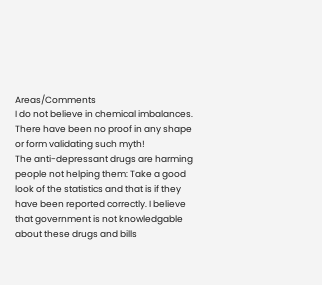Areas/Comments
I do not believe in chemical imbalances. There have been no proof in any shape or form validating such myth!
The anti-depressant drugs are harming people not helping them: Take a good look of the statistics and that is if they have been reported correctly. I believe that government is not knowledgable about these drugs and bills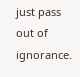just pass out of ignorance.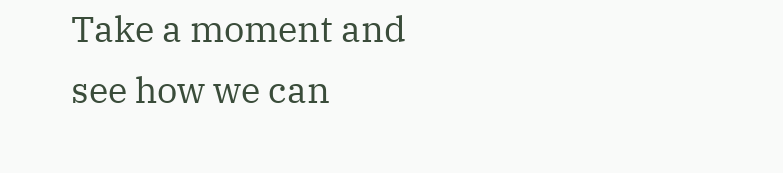Take a moment and see how we can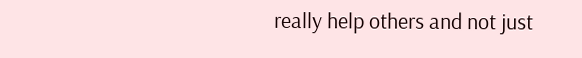really help others and not just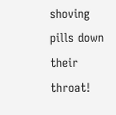shoving pills down their throat!